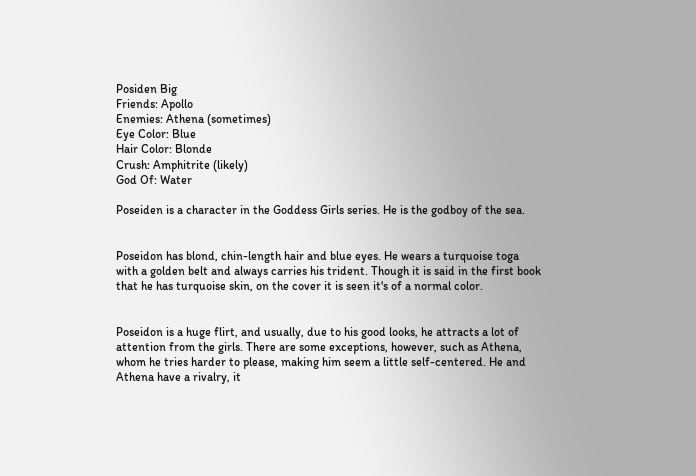Posiden Big
Friends: Apollo
Enemies: Athena (sometimes)
Eye Color: Blue
Hair Color: Blonde
Crush: Amphitrite (likely)
God Of: Water

Poseiden is a character in the Goddess Girls series. He is the godboy of the sea.


Poseidon has blond, chin-length hair and blue eyes. He wears a turquoise toga with a golden belt and always carries his trident. Though it is said in the first book that he has turquoise skin, on the cover it is seen it's of a normal color.


Poseidon is a huge flirt, and usually, due to his good looks, he attracts a lot of attention from the girls. There are some exceptions, however, such as Athena, whom he tries harder to please, making him seem a little self-centered. He and Athena have a rivalry, it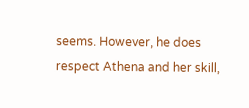seems. However, he does respect Athena and her skill,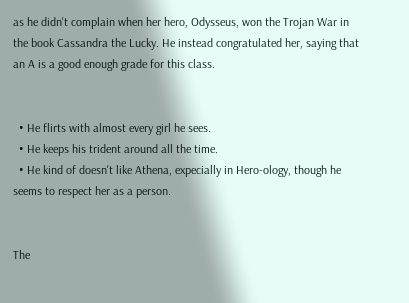as he didn't complain when her hero, Odysseus, won the Trojan War in the book Cassandra the Lucky. He instead congratulated her, saying that an A is a good enough grade for this class.


  • He flirts with almost every girl he sees.
  • He keeps his trident around all the time.
  • He kind of doesn't like Athena, expecially in Hero-ology, though he seems to respect her as a person.


The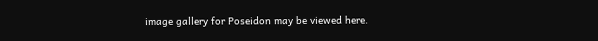image gallery for Poseidon may be viewed here.